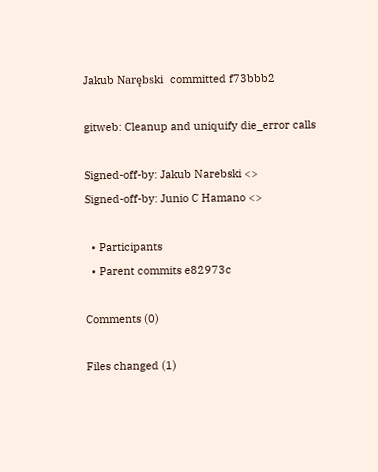Jakub Narębski  committed f73bbb2

gitweb: Cleanup and uniquify die_error calls

Signed-off-by: Jakub Narebski <>
Signed-off-by: Junio C Hamano <>

  • Participants
  • Parent commits e82973c

Comments (0)

Files changed (1)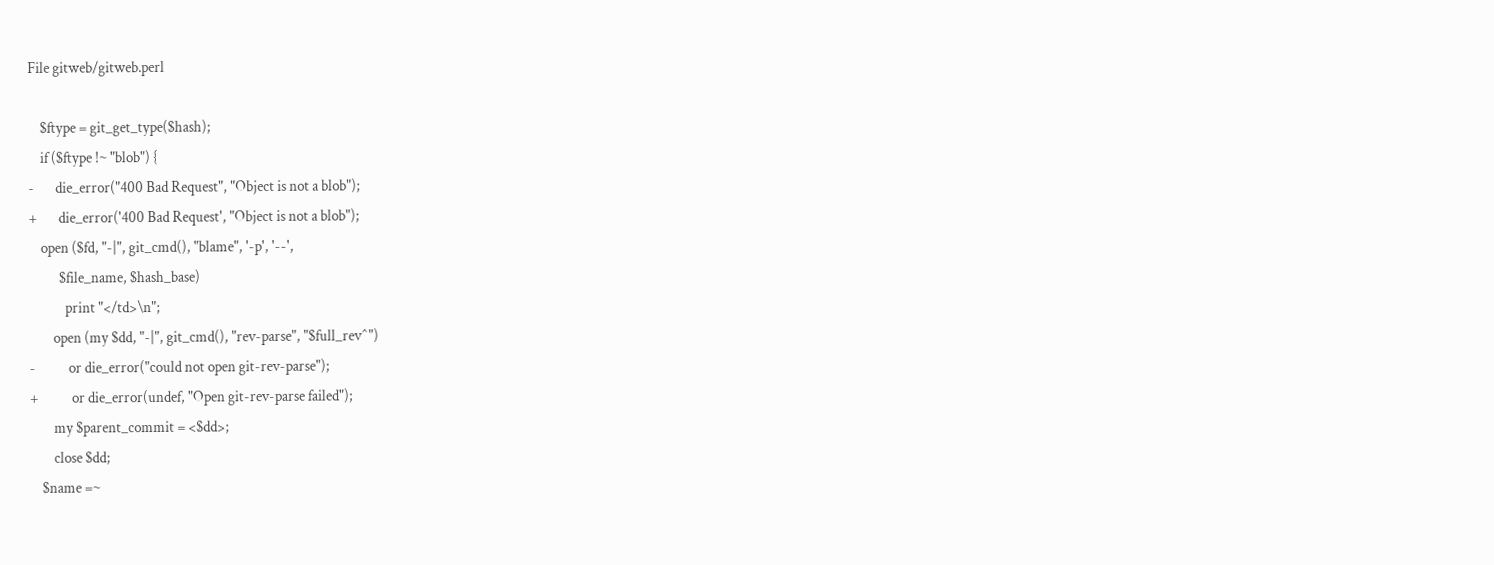File gitweb/gitweb.perl

    $ftype = git_get_type($hash);
    if ($ftype !~ "blob") {
-       die_error("400 Bad Request", "Object is not a blob");
+       die_error('400 Bad Request', "Object is not a blob");
    open ($fd, "-|", git_cmd(), "blame", '-p', '--',
          $file_name, $hash_base)
            print "</td>\n";
        open (my $dd, "-|", git_cmd(), "rev-parse", "$full_rev^")
-           or die_error("could not open git-rev-parse");
+           or die_error(undef, "Open git-rev-parse failed");
        my $parent_commit = <$dd>;
        close $dd;
    $name =~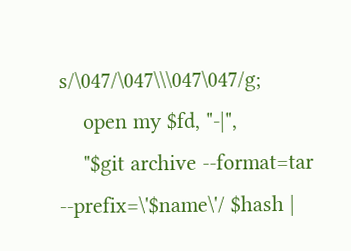s/\047/\047\\\047\047/g;
    open my $fd, "-|",
    "$git archive --format=tar --prefix=\'$name\'/ $hash |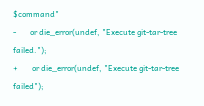$command"
-       or die_error(undef, "Execute git-tar-tree failed.");
+       or die_error(undef, "Execute git-tar-tree failed");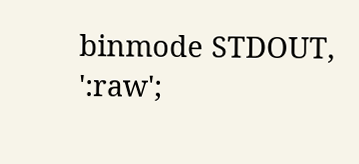binmode STDOUT, ':raw';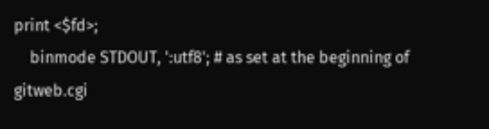print <$fd>;
    binmode STDOUT, ':utf8'; # as set at the beginning of gitweb.cgi